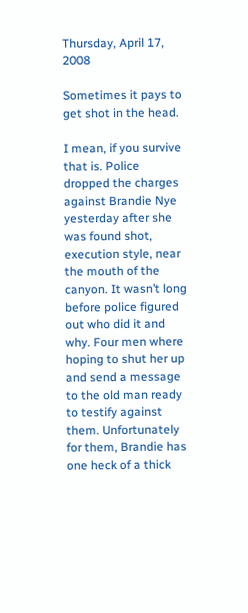Thursday, April 17, 2008

Sometimes it pays to get shot in the head.

I mean, if you survive that is. Police dropped the charges against Brandie Nye yesterday after she was found shot, execution style, near the mouth of the canyon. It wasn’t long before police figured out who did it and why. Four men where hoping to shut her up and send a message to the old man ready to testify against them. Unfortunately for them, Brandie has one heck of a thick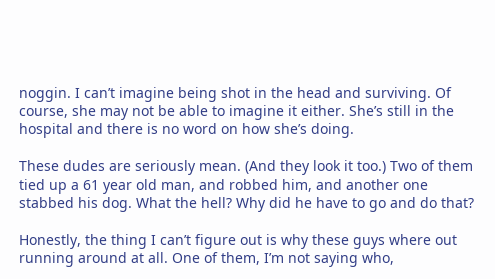noggin. I can’t imagine being shot in the head and surviving. Of course, she may not be able to imagine it either. She’s still in the hospital and there is no word on how she’s doing.

These dudes are seriously mean. (And they look it too.) Two of them tied up a 61 year old man, and robbed him, and another one stabbed his dog. What the hell? Why did he have to go and do that?

Honestly, the thing I can’t figure out is why these guys where out running around at all. One of them, I’m not saying who,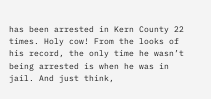has been arrested in Kern County 22 times. Holy cow! From the looks of his record, the only time he wasn’t being arrested is when he was in jail. And just think,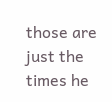those are just the times he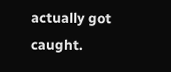actually got caught.